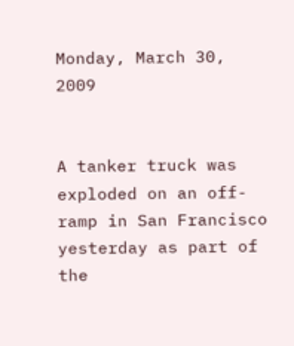Monday, March 30, 2009


A tanker truck was exploded on an off-ramp in San Francisco yesterday as part of the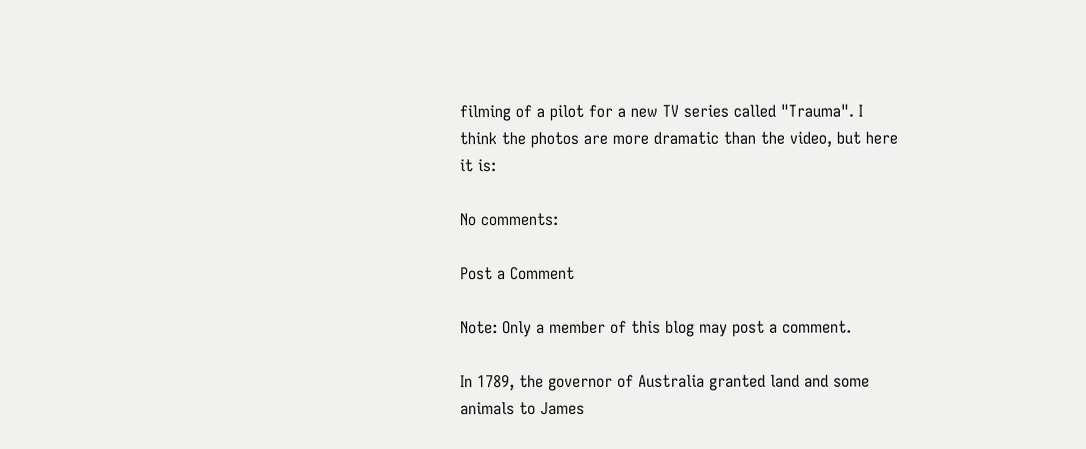filming of a pilot for a new TV series called "Trauma". I think the photos are more dramatic than the video, but here it is:

No comments:

Post a Comment

Note: Only a member of this blog may post a comment.

In 1789, the governor of Australia granted land and some animals to James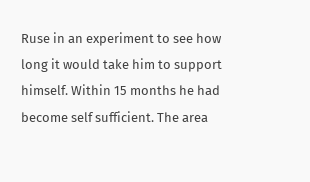Ruse in an experiment to see how long it would take him to support himself. Within 15 months he had become self sufficient. The area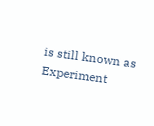is still known as Experiment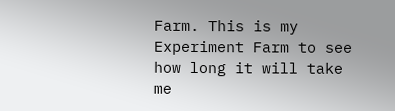Farm. This is my Experiment Farm to see how long it will take me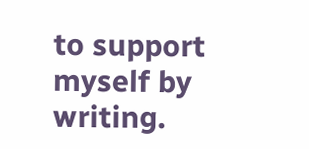to support myself by writing.